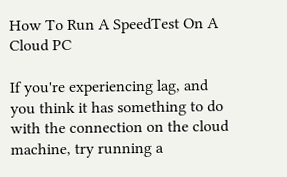How To Run A SpeedTest On A Cloud PC

If you're experiencing lag, and you think it has something to do with the connection on the cloud machine, try running a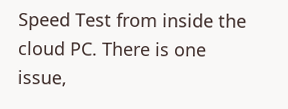Speed Test from inside the cloud PC. There is one issue,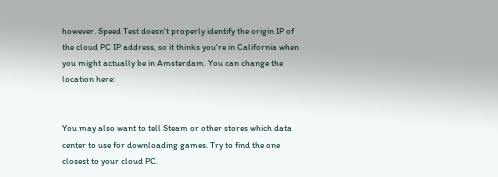however. Speed Test doesn't properly identify the origin IP of the cloud PC IP address, so it thinks you're in California when you might actually be in Amsterdam. You can change the location here:


You may also want to tell Steam or other stores which data center to use for downloading games. Try to find the one closest to your cloud PC.